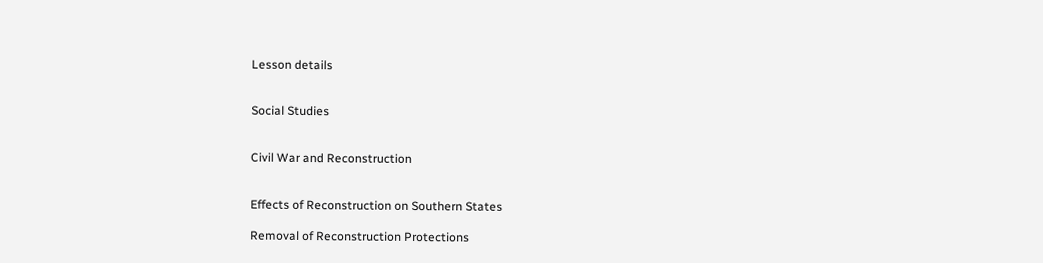Lesson details


Social Studies


Civil War and Reconstruction


Effects of Reconstruction on Southern States

Removal of Reconstruction Protections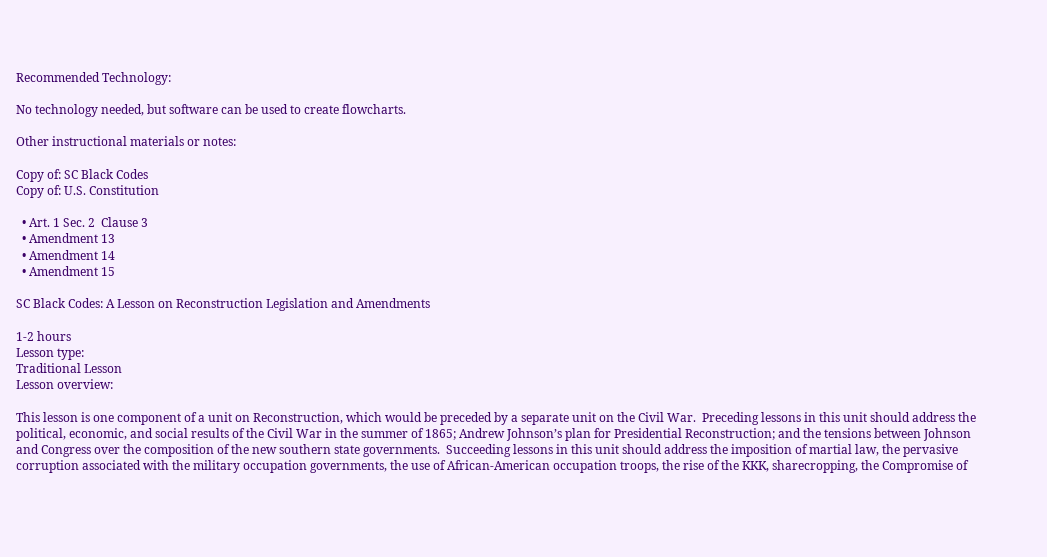Recommended Technology:

No technology needed, but software can be used to create flowcharts.

Other instructional materials or notes:

Copy of: SC Black Codes
Copy of: U.S. Constitution

  • Art. 1 Sec. 2  Clause 3
  • Amendment 13
  • Amendment 14
  • Amendment 15

SC Black Codes: A Lesson on Reconstruction Legislation and Amendments

1-2 hours
Lesson type:
Traditional Lesson
Lesson overview:

This lesson is one component of a unit on Reconstruction, which would be preceded by a separate unit on the Civil War.  Preceding lessons in this unit should address the political, economic, and social results of the Civil War in the summer of 1865; Andrew Johnson’s plan for Presidential Reconstruction; and the tensions between Johnson and Congress over the composition of the new southern state governments.  Succeeding lessons in this unit should address the imposition of martial law, the pervasive corruption associated with the military occupation governments, the use of African-American occupation troops, the rise of the KKK, sharecropping, the Compromise of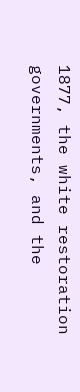1877, the white restoration governments, and the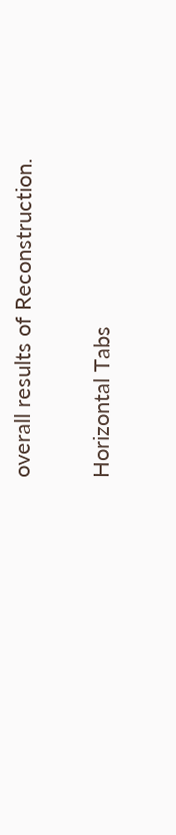overall results of Reconstruction.

Horizontal Tabs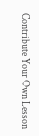Contribute Your Own Lesson